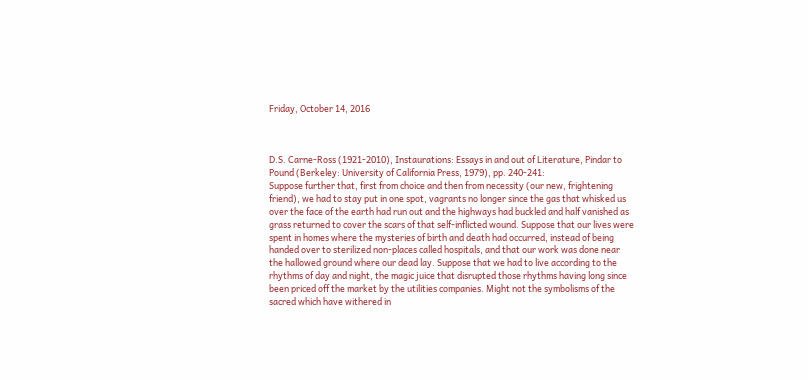Friday, October 14, 2016



D.S. Carne-Ross (1921-2010), Instaurations: Essays in and out of Literature, Pindar to Pound (Berkeley: University of California Press, 1979), pp. 240-241:
Suppose further that, first from choice and then from necessity (our new, frightening friend), we had to stay put in one spot, vagrants no longer since the gas that whisked us over the face of the earth had run out and the highways had buckled and half vanished as grass returned to cover the scars of that self-inflicted wound. Suppose that our lives were spent in homes where the mysteries of birth and death had occurred, instead of being handed over to sterilized non-places called hospitals, and that our work was done near the hallowed ground where our dead lay. Suppose that we had to live according to the rhythms of day and night, the magic juice that disrupted those rhythms having long since been priced off the market by the utilities companies. Might not the symbolisms of the sacred which have withered in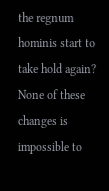the regnum hominis start to take hold again? None of these changes is impossible to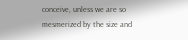conceive, unless we are so mesmerized by the size and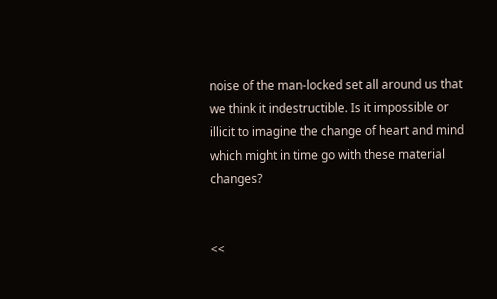noise of the man-locked set all around us that we think it indestructible. Is it impossible or illicit to imagine the change of heart and mind which might in time go with these material changes?


<<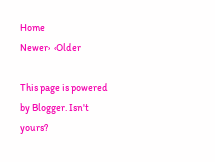Home
Newer›  ‹Older

This page is powered by Blogger. Isn't yours?